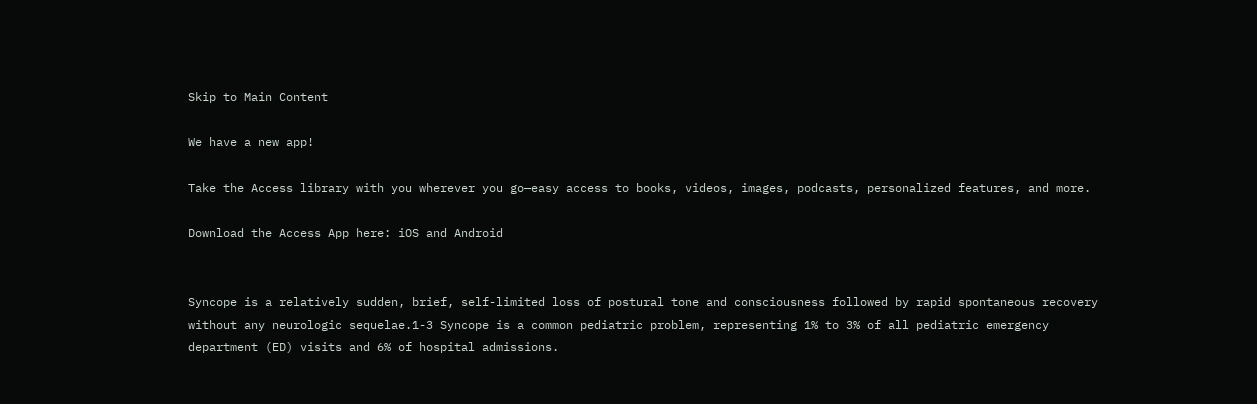Skip to Main Content

We have a new app!

Take the Access library with you wherever you go—easy access to books, videos, images, podcasts, personalized features, and more.

Download the Access App here: iOS and Android


Syncope is a relatively sudden, brief, self-limited loss of postural tone and consciousness followed by rapid spontaneous recovery without any neurologic sequelae.1-3 Syncope is a common pediatric problem, representing 1% to 3% of all pediatric emergency department (ED) visits and 6% of hospital admissions.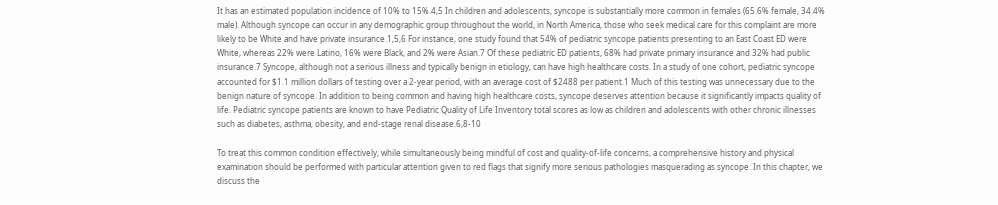It has an estimated population incidence of 10% to 15%.4,5 In children and adolescents, syncope is substantially more common in females (65.6% female, 34.4% male). Although syncope can occur in any demographic group throughout the world, in North America, those who seek medical care for this complaint are more likely to be White and have private insurance.1,5,6 For instance, one study found that 54% of pediatric syncope patients presenting to an East Coast ED were White, whereas 22% were Latino, 16% were Black, and 2% were Asian.7 Of these pediatric ED patients, 68% had private primary insurance and 32% had public insurance.7 Syncope, although not a serious illness and typically benign in etiology, can have high healthcare costs. In a study of one cohort, pediatric syncope accounted for $1.1 million dollars of testing over a 2-year period, with an average cost of $2488 per patient.1 Much of this testing was unnecessary due to the benign nature of syncope. In addition to being common and having high healthcare costs, syncope deserves attention because it significantly impacts quality of life. Pediatric syncope patients are known to have Pediatric Quality of Life Inventory total scores as low as children and adolescents with other chronic illnesses such as diabetes, asthma, obesity, and end-stage renal disease.6,8-10

To treat this common condition effectively, while simultaneously being mindful of cost and quality-of-life concerns, a comprehensive history and physical examination should be performed with particular attention given to red flags that signify more serious pathologies masquerading as syncope. In this chapter, we discuss the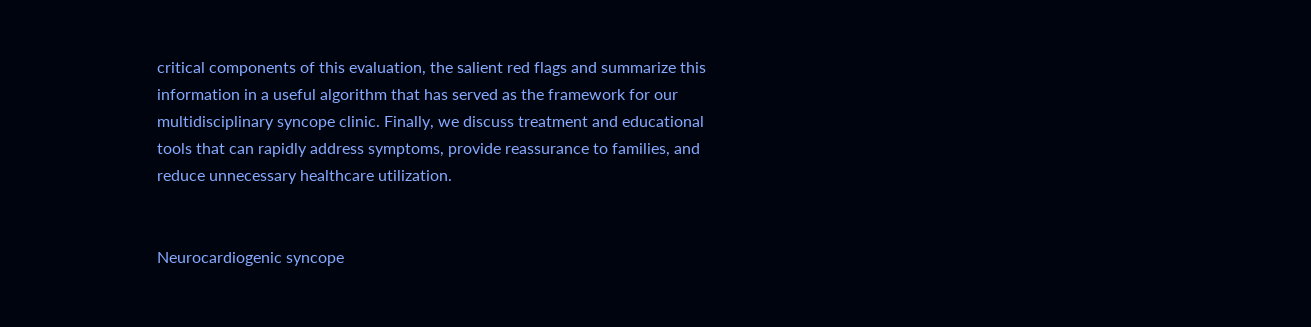critical components of this evaluation, the salient red flags and summarize this information in a useful algorithm that has served as the framework for our multidisciplinary syncope clinic. Finally, we discuss treatment and educational tools that can rapidly address symptoms, provide reassurance to families, and reduce unnecessary healthcare utilization.


Neurocardiogenic syncope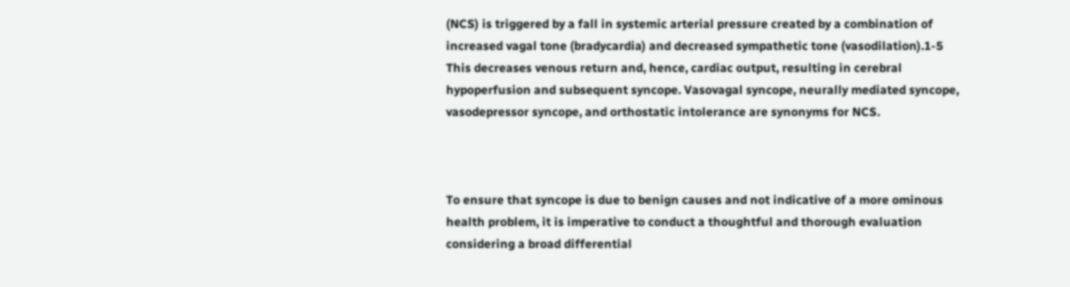(NCS) is triggered by a fall in systemic arterial pressure created by a combination of increased vagal tone (bradycardia) and decreased sympathetic tone (vasodilation).1-5 This decreases venous return and, hence, cardiac output, resulting in cerebral hypoperfusion and subsequent syncope. Vasovagal syncope, neurally mediated syncope, vasodepressor syncope, and orthostatic intolerance are synonyms for NCS.



To ensure that syncope is due to benign causes and not indicative of a more ominous health problem, it is imperative to conduct a thoughtful and thorough evaluation considering a broad differential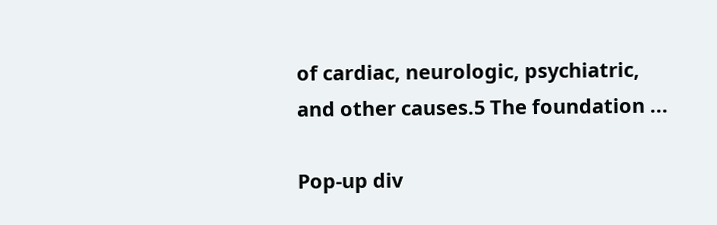of cardiac, neurologic, psychiatric, and other causes.5 The foundation ...

Pop-up div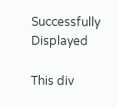Successfully Displayed

This div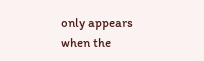only appears when the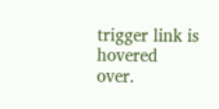trigger link is hovered over.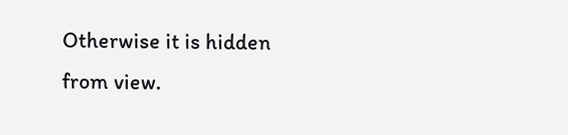Otherwise it is hidden from view.